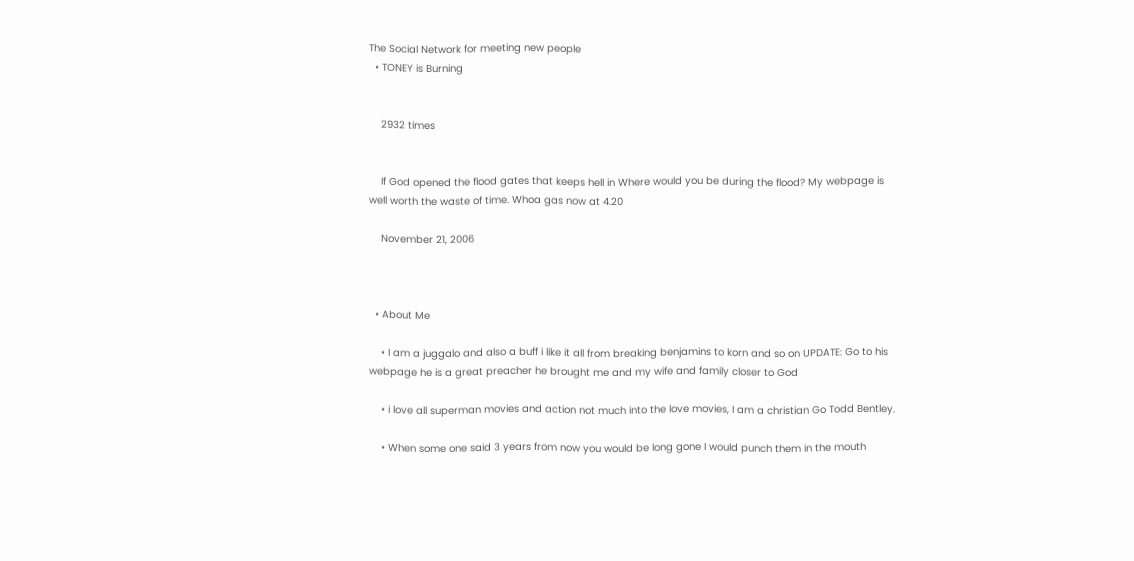The Social Network for meeting new people
  • TONEY is Burning


    2932 times


    If God opened the flood gates that keeps hell in Where would you be during the flood? My webpage is well worth the waste of time. Whoa gas now at 4.20

    November 21, 2006



  • About Me

    • I am a juggalo and also a buff i like it all from breaking benjamins to korn and so on UPDATE: Go to his webpage he is a great preacher he brought me and my wife and family closer to God

    • i love all superman movies and action not much into the love movies, I am a christian Go Todd Bentley.

    • When some one said 3 years from now you would be long gone I would punch them in the mouth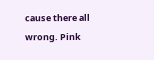cause there all wrong. Pink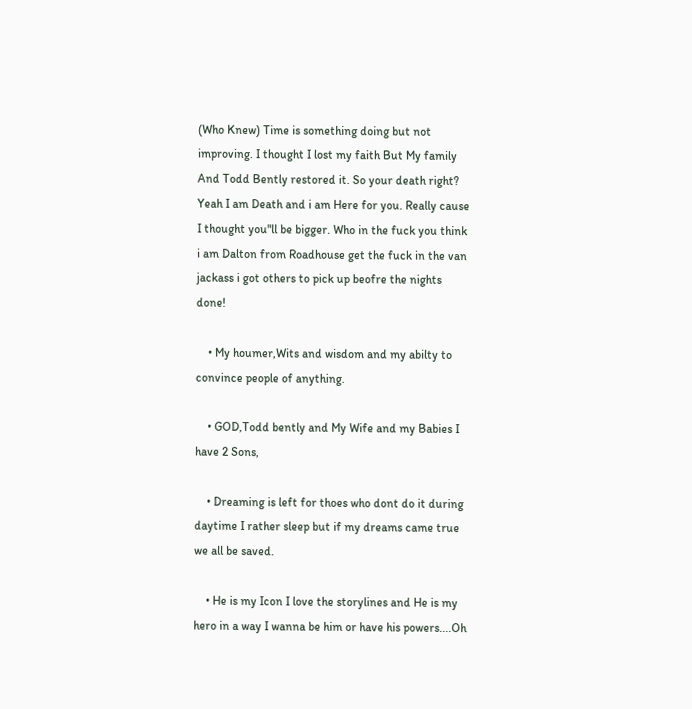(Who Knew) Time is something doing but not improving. I thought I lost my faith But My family And Todd Bently restored it. So your death right? Yeah I am Death and i am Here for you. Really cause I thought you"ll be bigger. Who in the fuck you think i am Dalton from Roadhouse get the fuck in the van jackass i got others to pick up beofre the nights done!

    • My houmer,Wits and wisdom and my abilty to convince people of anything.

    • GOD,Todd bently and My Wife and my Babies I have 2 Sons,

    • Dreaming is left for thoes who dont do it during daytime I rather sleep but if my dreams came true we all be saved.

    • He is my Icon I love the storylines and He is my hero in a way I wanna be him or have his powers....Oh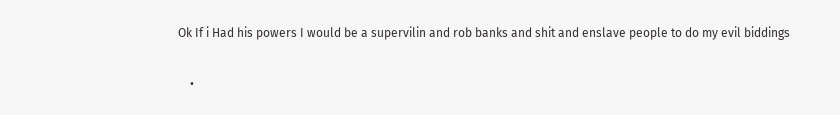Ok If i Had his powers I would be a supervilin and rob banks and shit and enslave people to do my evil biddings

    •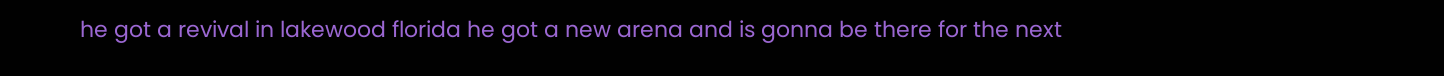he got a revival in lakewood florida he got a new arena and is gonna be there for the next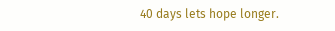40 days lets hope longer.